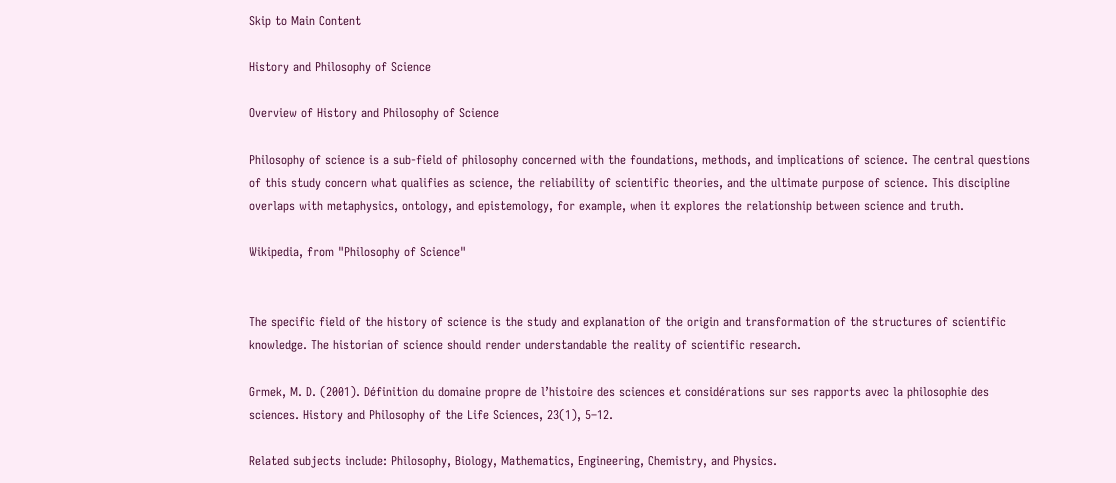Skip to Main Content

History and Philosophy of Science

Overview of History and Philosophy of Science

Philosophy of science is a sub-field of philosophy concerned with the foundations, methods, and implications of science. The central questions of this study concern what qualifies as science, the reliability of scientific theories, and the ultimate purpose of science. This discipline overlaps with metaphysics, ontology, and epistemology, for example, when it explores the relationship between science and truth.

Wikipedia, from "Philosophy of Science"


The specific field of the history of science is the study and explanation of the origin and transformation of the structures of scientific knowledge. The historian of science should render understandable the reality of scientific research.

Grmek, M. D. (2001). Définition du domaine propre de l’histoire des sciences et considérations sur ses rapports avec la philosophie des sciences. History and Philosophy of the Life Sciences, 23(1), 5–12.

Related subjects include: Philosophy, Biology, Mathematics, Engineering, Chemistry, and Physics.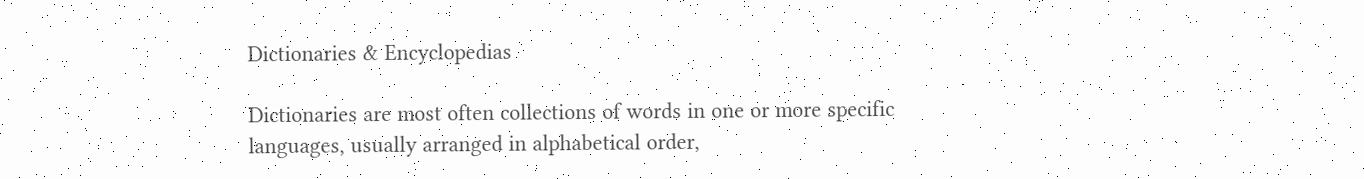Dictionaries & Encyclopedias

Dictionaries are most often collections of words in one or more specific languages, usually arranged in alphabetical order,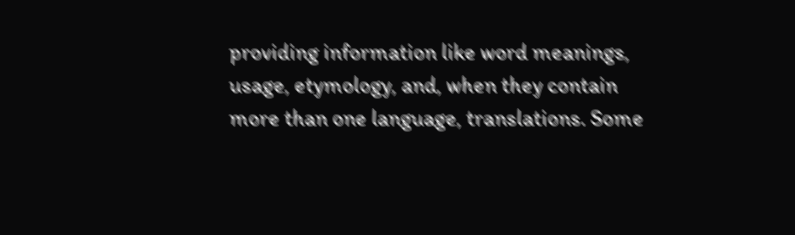providing information like word meanings, usage, etymology, and, when they contain more than one language, translations. Some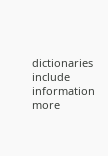dictionaries include information more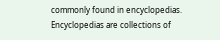commonly found in encyclopedias.  Encyclopedias are collections of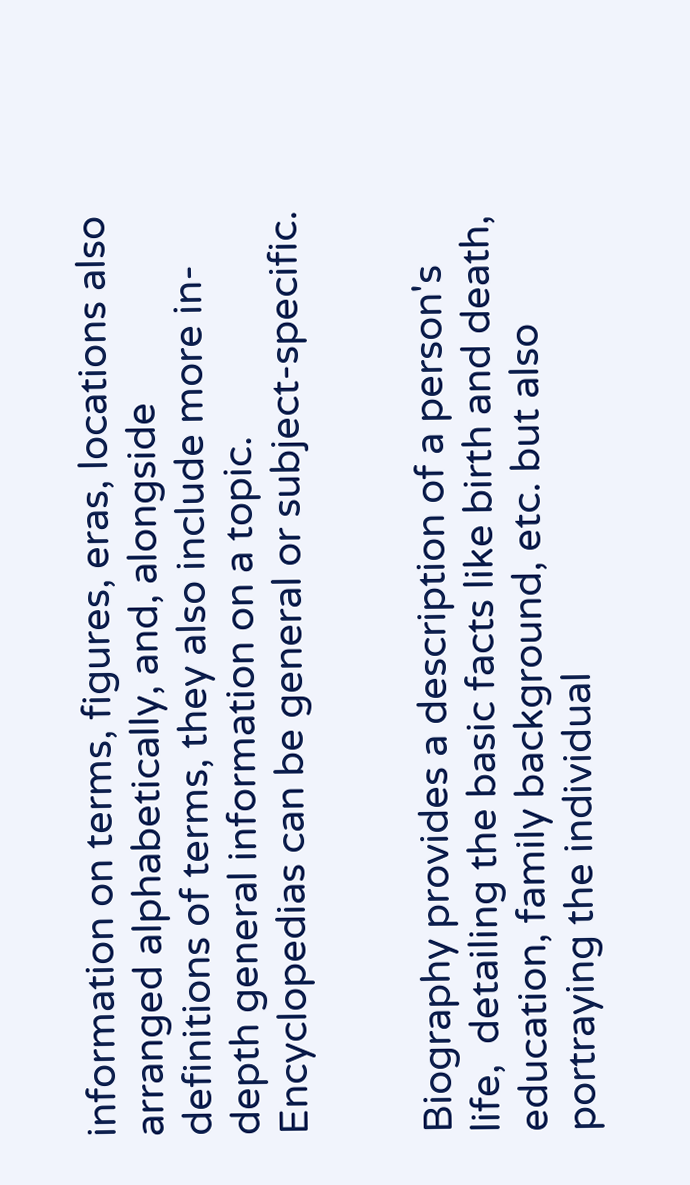information on terms, figures, eras, locations also arranged alphabetically, and, alongside definitions of terms, they also include more in-depth general information on a topic. Encyclopedias can be general or subject-specific.


Biography provides a description of a person's life,  detailing the basic facts like birth and death, education, family background, etc. but also portraying the individual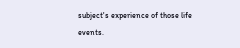subject's experience of those life events.